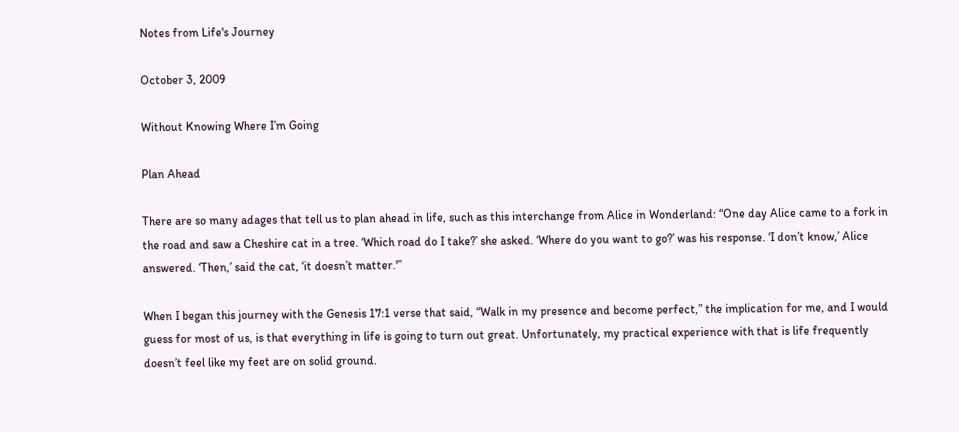Notes from Life's Journey

October 3, 2009

Without Knowing Where I’m Going

Plan Ahead

There are so many adages that tell us to plan ahead in life, such as this interchange from Alice in Wonderland: “One day Alice came to a fork in the road and saw a Cheshire cat in a tree. ‘Which road do I take?’ she asked. ‘Where do you want to go?’ was his response. ‘I don’t know,’ Alice answered. ‘Then,’ said the cat, ‘it doesn’t matter.'”

When I began this journey with the Genesis 17:1 verse that said, “Walk in my presence and become perfect,” the implication for me, and I would guess for most of us, is that everything in life is going to turn out great. Unfortunately, my practical experience with that is life frequently doesn’t feel like my feet are on solid ground.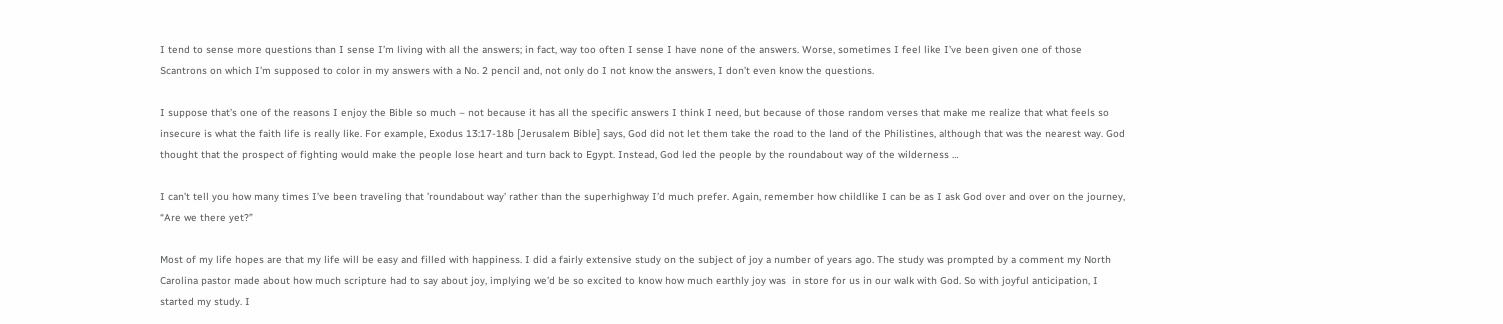I tend to sense more questions than I sense I’m living with all the answers; in fact, way too often I sense I have none of the answers. Worse, sometimes I feel like I’ve been given one of those Scantrons on which I’m supposed to color in my answers with a No. 2 pencil and, not only do I not know the answers, I don’t even know the questions.

I suppose that’s one of the reasons I enjoy the Bible so much – not because it has all the specific answers I think I need, but because of those random verses that make me realize that what feels so insecure is what the faith life is really like. For example, Exodus 13:17-18b [Jerusalem Bible] says, God did not let them take the road to the land of the Philistines, although that was the nearest way. God thought that the prospect of fighting would make the people lose heart and turn back to Egypt. Instead, God led the people by the roundabout way of the wilderness …

I can’t tell you how many times I’ve been traveling that ’roundabout way’ rather than the superhighway I’d much prefer. Again, remember how childlike I can be as I ask God over and over on the journey, “Are we there yet?”

Most of my life hopes are that my life will be easy and filled with happiness. I did a fairly extensive study on the subject of joy a number of years ago. The study was prompted by a comment my North Carolina pastor made about how much scripture had to say about joy, implying we’d be so excited to know how much earthly joy was  in store for us in our walk with God. So with joyful anticipation, I started my study. I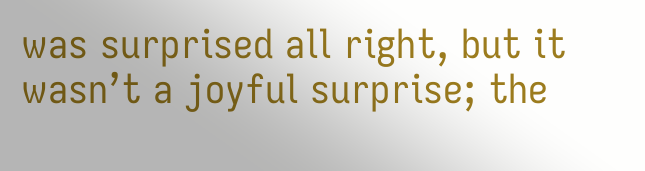was surprised all right, but it wasn’t a joyful surprise; the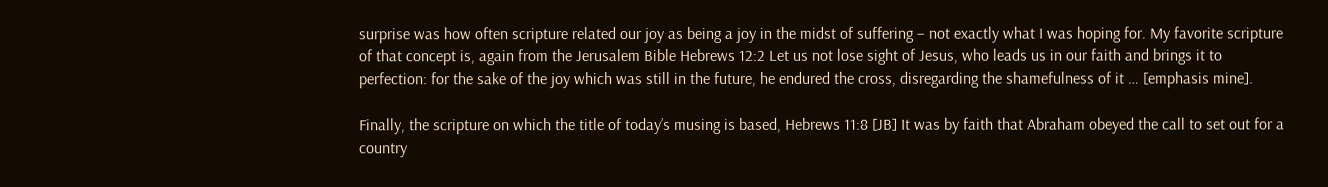surprise was how often scripture related our joy as being a joy in the midst of suffering – not exactly what I was hoping for. My favorite scripture of that concept is, again from the Jerusalem Bible Hebrews 12:2 Let us not lose sight of Jesus, who leads us in our faith and brings it to perfection: for the sake of the joy which was still in the future, he endured the cross, disregarding the shamefulness of it … [emphasis mine].

Finally, the scripture on which the title of today’s musing is based, Hebrews 11:8 [JB] It was by faith that Abraham obeyed the call to set out for a country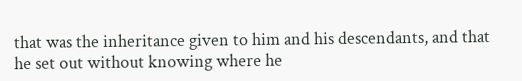that was the inheritance given to him and his descendants, and that he set out without knowing where he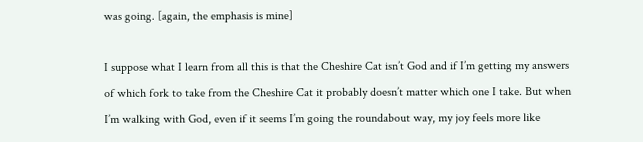was going. [again, the emphasis is mine]

I suppose what I learn from all this is that the Cheshire Cat isn’t God and if I’m getting my answers of which fork to take from the Cheshire Cat it probably doesn’t matter which one I take. But when I’m walking with God, even if it seems I’m going the roundabout way, my joy feels more like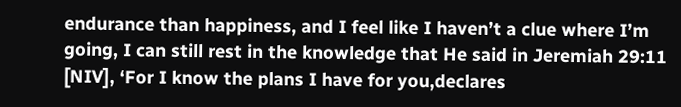endurance than happiness, and I feel like I haven’t a clue where I’m going, I can still rest in the knowledge that He said in Jeremiah 29:11 [NIV], ‘For I know the plans I have for you,declares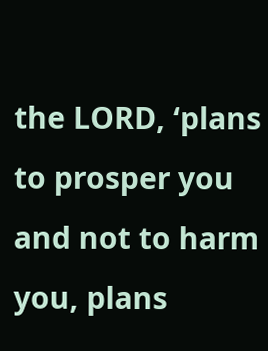the LORD, ‘plans to prosper you and not to harm you, plans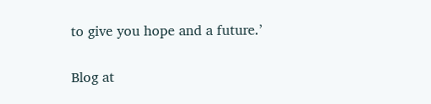to give you hope and a future.’


Blog at